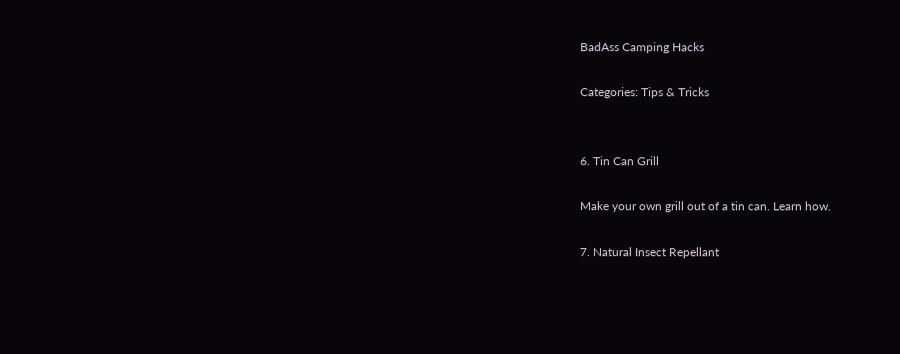BadAss Camping Hacks

Categories: Tips & Tricks


6. Tin Can Grill

Make your own grill out of a tin can. Learn how.

7. Natural Insect Repellant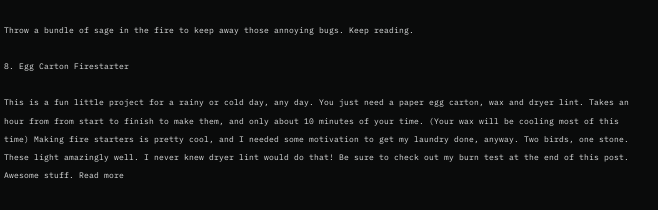Throw a bundle of sage in the fire to keep away those annoying bugs. Keep reading.

8. Egg Carton Firestarter

This is a fun little project for a rainy or cold day, any day. You just need a paper egg carton, wax and dryer lint. Takes an hour from from start to finish to make them, and only about 10 minutes of your time. (Your wax will be cooling most of this time) Making fire starters is pretty cool, and I needed some motivation to get my laundry done, anyway. Two birds, one stone. These light amazingly well. I never knew dryer lint would do that! Be sure to check out my burn test at the end of this post. Awesome stuff. Read more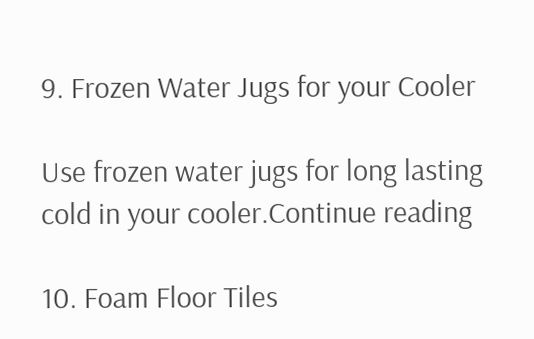9. Frozen Water Jugs for your Cooler

Use frozen water jugs for long lasting cold in your cooler.Continue reading

10. Foam Floor Tiles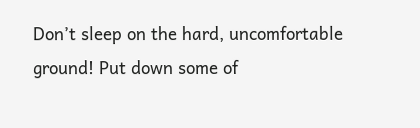Don’t sleep on the hard, uncomfortable ground! Put down some of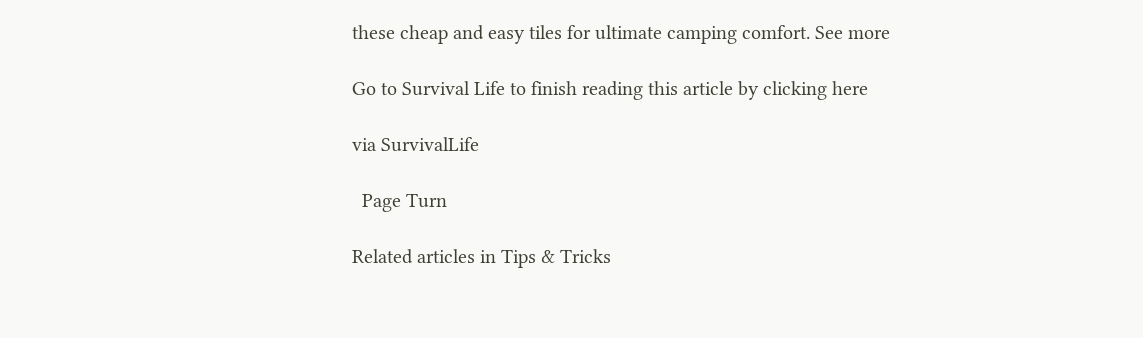these cheap and easy tiles for ultimate camping comfort. See more

Go to Survival Life to finish reading this article by clicking here

via SurvivalLife

  Page Turn

Related articles in Tips & Tricks